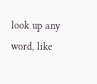look up any word, like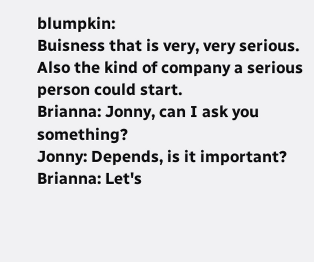blumpkin:
Buisness that is very, very serious. Also the kind of company a serious person could start.
Brianna: Jonny, can I ask you something?
Jonny: Depends, is it important?
Brianna: Let's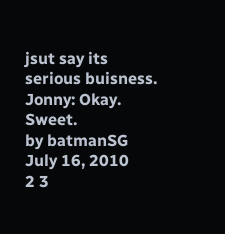jsut say its serious buisness.
Jonny: Okay. Sweet.
by batmanSG July 16, 2010
2 3